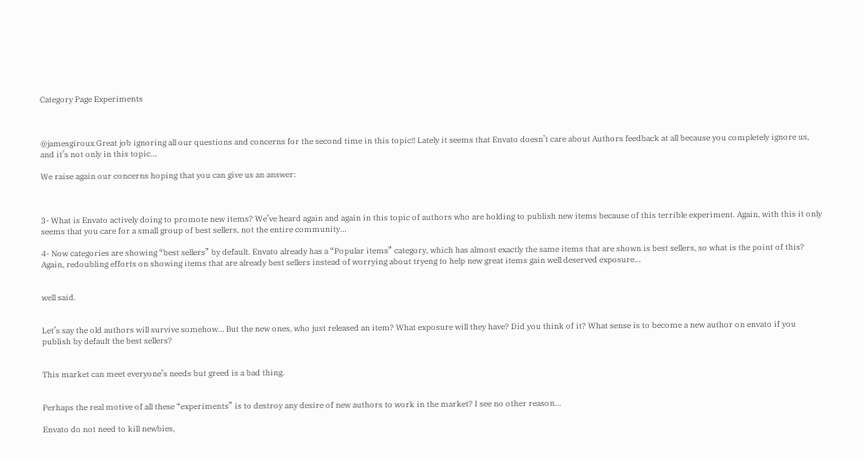Category Page Experiments



@jamesgiroux Great job ignoring all our questions and concerns for the second time in this topic!! Lately it seems that Envato doesn’t care about Authors feedback at all because you completely ignore us, and it’s not only in this topic…

We raise again our concerns hoping that you can give us an answer:



3- What is Envato actively doing to promote new items? We’ve heard again and again in this topic of authors who are holding to publish new items because of this terrible experiment. Again, with this it only seems that you care for a small group of best sellers, not the entire community…

4- Now categories are showing “best sellers” by default. Envato already has a “Popular items” category, which has almost exactly the same items that are shown is best sellers, so what is the point of this? Again, redoubling efforts on showing items that are already best sellers instead of worrying about tryeng to help new great items gain well deserved exposure…


well said.


Let’s say the old authors will survive somehow… But the new ones, who just released an item? What exposure will they have? Did you think of it? What sense is to become a new author on envato if you publish by default the best sellers?


This market can meet everyone’s needs but greed is a bad thing.


Perhaps the real motive of all these “experiments” is to destroy any desire of new authors to work in the market? I see no other reason…

Envato do not need to kill newbies,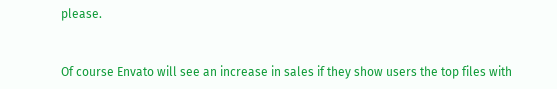please.


Of course Envato will see an increase in sales if they show users the top files with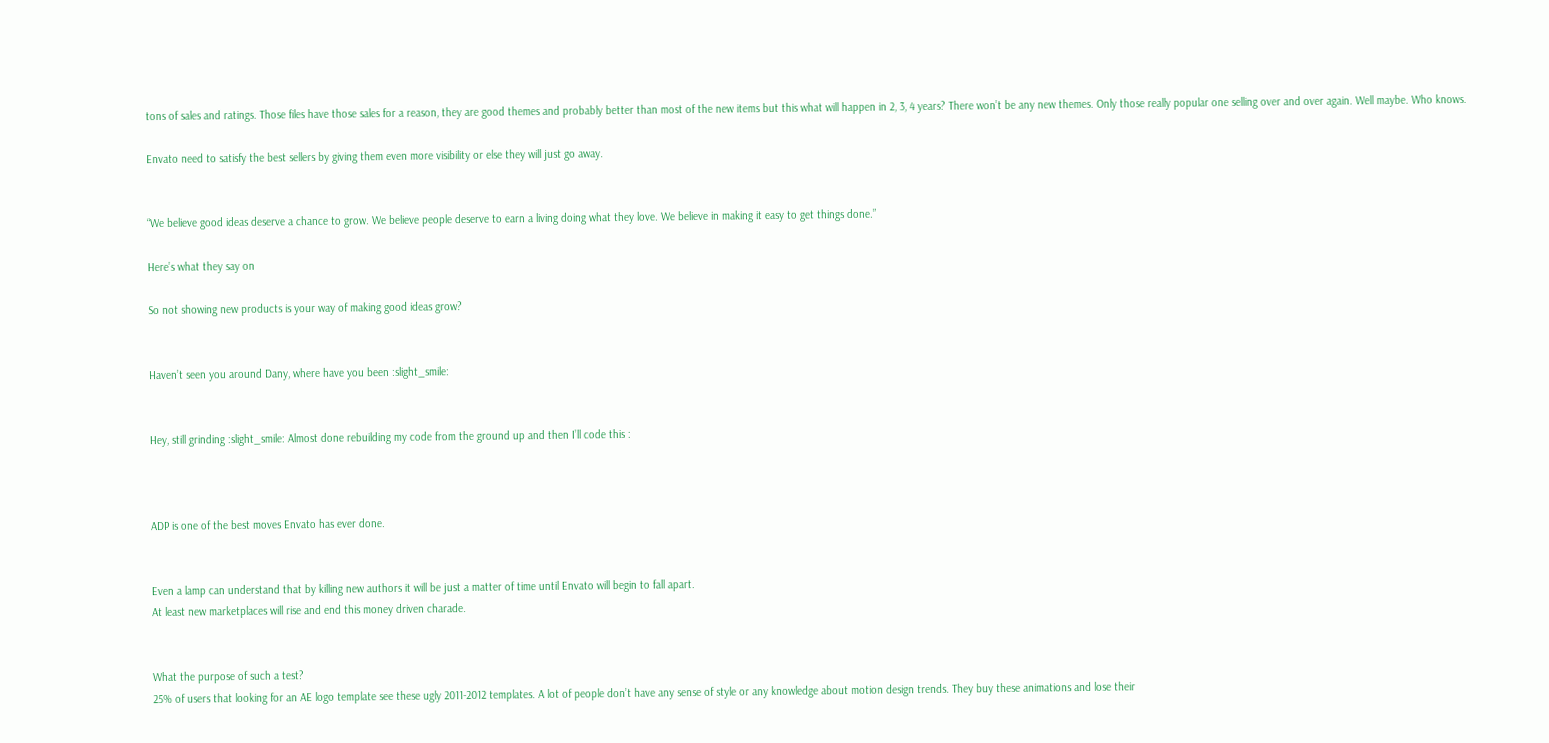tons of sales and ratings. Those files have those sales for a reason, they are good themes and probably better than most of the new items but this what will happen in 2, 3, 4 years? There won’t be any new themes. Only those really popular one selling over and over again. Well maybe. Who knows.

Envato need to satisfy the best sellers by giving them even more visibility or else they will just go away.


“We believe good ideas deserve a chance to grow. We believe people deserve to earn a living doing what they love. We believe in making it easy to get things done.”

Here’s what they say on

So not showing new products is your way of making good ideas grow?


Haven’t seen you around Dany, where have you been :slight_smile:


Hey, still grinding :slight_smile: Almost done rebuilding my code from the ground up and then I’ll code this :



ADP is one of the best moves Envato has ever done.


Even a lamp can understand that by killing new authors it will be just a matter of time until Envato will begin to fall apart.
At least new marketplaces will rise and end this money driven charade.


What the purpose of such a test?
25% of users that looking for an AE logo template see these ugly 2011-2012 templates. A lot of people don’t have any sense of style or any knowledge about motion design trends. They buy these animations and lose their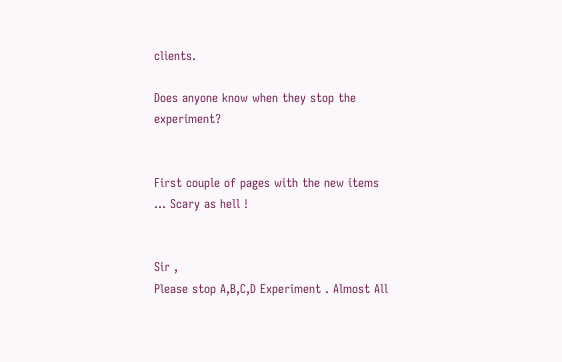clients.

Does anyone know when they stop the experiment?


First couple of pages with the new items … Scary as hell !


Sir ,
Please stop A,B,C,D Experiment . Almost All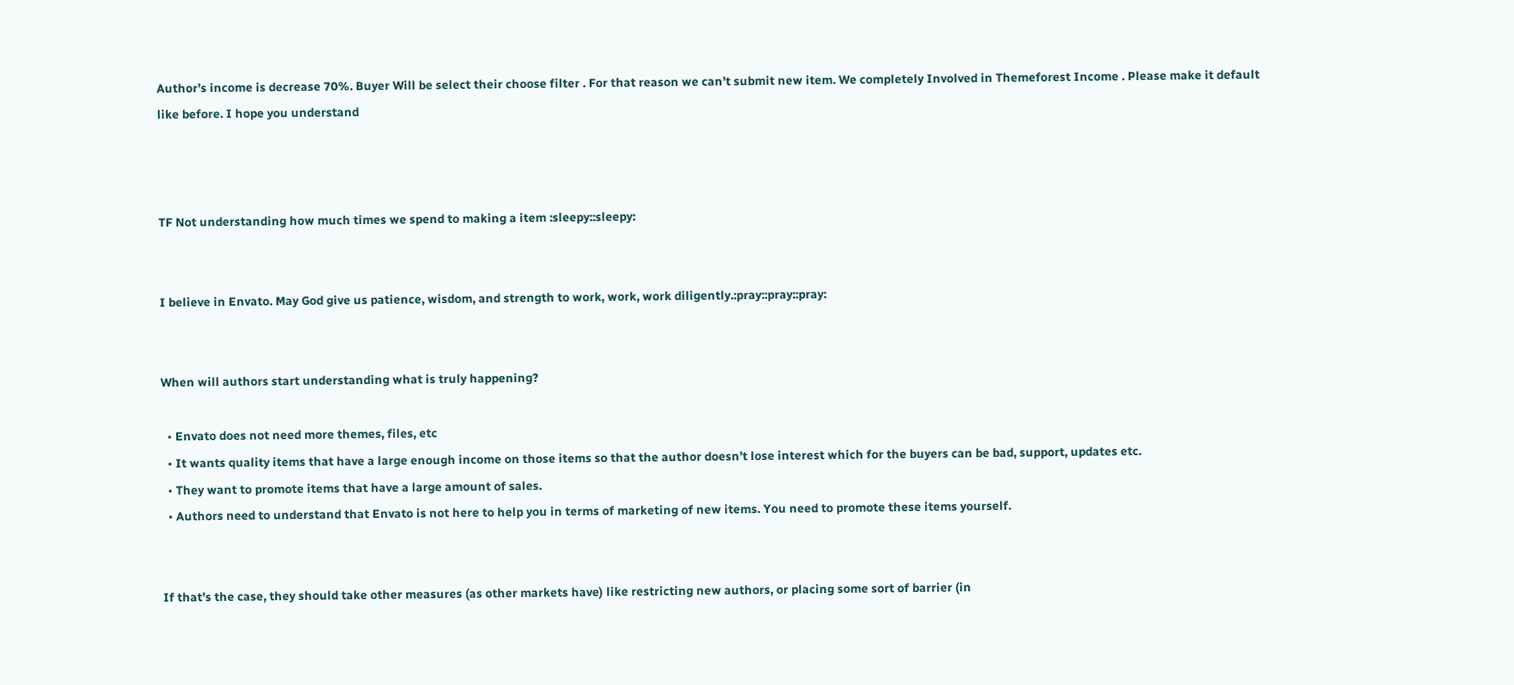Author’s income is decrease 70%. Buyer Will be select their choose filter . For that reason we can’t submit new item. We completely Involved in Themeforest Income . Please make it default like before. I hope you understand



TF Not understanding how much times we spend to making a item :sleepy::sleepy:


I believe in Envato. May God give us patience, wisdom, and strength to work, work, work diligently.:pray::pray::pray:


When will authors start understanding what is truly happening?

  • Envato does not need more themes, files, etc
  • It wants quality items that have a large enough income on those items so that the author doesn’t lose interest which for the buyers can be bad, support, updates etc.
  • They want to promote items that have a large amount of sales.
  • Authors need to understand that Envato is not here to help you in terms of marketing of new items. You need to promote these items yourself.


If that’s the case, they should take other measures (as other markets have) like restricting new authors, or placing some sort of barrier (in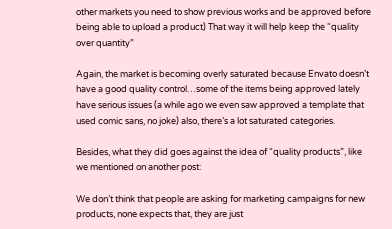other markets you need to show previous works and be approved before being able to upload a product) That way it will help keep the “quality over quantity”

Again, the market is becoming overly saturated because Envato doesn’t have a good quality control…some of the items being approved lately have serious issues (a while ago we even saw approved a template that used comic sans, no joke) also, there’s a lot saturated categories.

Besides, what they did goes against the idea of “quality products”, like we mentioned on another post:

We don’t think that people are asking for marketing campaigns for new products, none expects that, they are just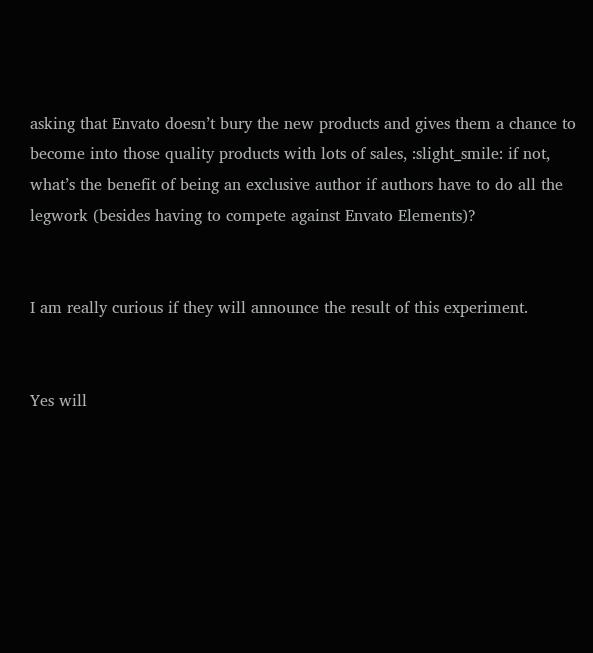asking that Envato doesn’t bury the new products and gives them a chance to become into those quality products with lots of sales, :slight_smile: if not, what’s the benefit of being an exclusive author if authors have to do all the legwork (besides having to compete against Envato Elements)?


I am really curious if they will announce the result of this experiment.


Yes will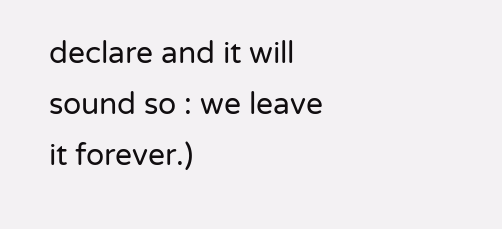declare and it will sound so : we leave it forever.)